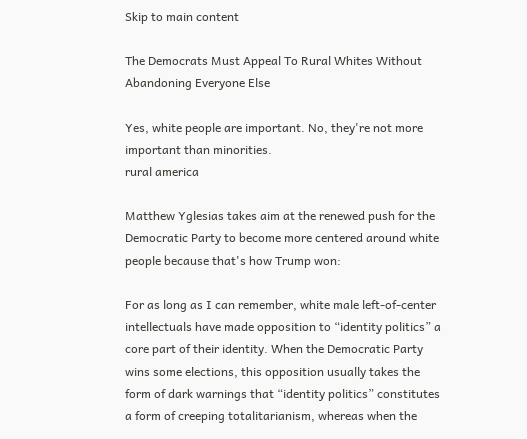Skip to main content

The Democrats Must Appeal To Rural Whites Without Abandoning Everyone Else

Yes, white people are important. No, they're not more important than minorities.
rural america

Matthew Yglesias takes aim at the renewed push for the Democratic Party to become more centered around white people because that's how Trump won:

For as long as I can remember, white male left-of-center intellectuals have made opposition to “identity politics” a core part of their identity. When the Democratic Party wins some elections, this opposition usually takes the form of dark warnings that “identity politics” constitutes a form of creeping totalitarianism, whereas when the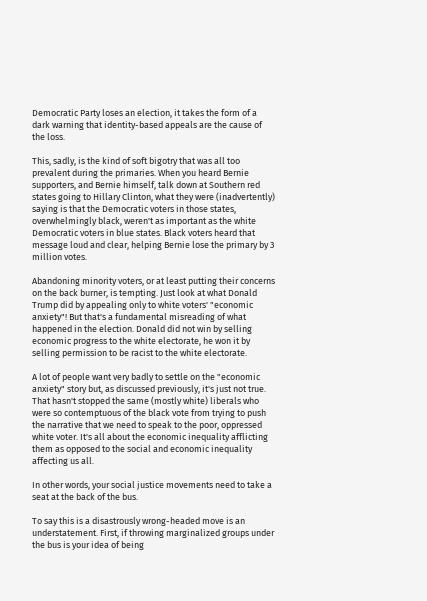Democratic Party loses an election, it takes the form of a dark warning that identity-based appeals are the cause of the loss.

This, sadly, is the kind of soft bigotry that was all too prevalent during the primaries. When you heard Bernie supporters, and Bernie himself, talk down at Southern red states going to Hillary Clinton, what they were (inadvertently) saying is that the Democratic voters in those states, overwhelmingly black, weren't as important as the white Democratic voters in blue states. Black voters heard that message loud and clear, helping Bernie lose the primary by 3 million votes.

Abandoning minority voters, or at least putting their concerns on the back burner, is tempting. Just look at what Donald Trump did by appealing only to white voters' "economic anxiety"! But that's a fundamental misreading of what happened in the election. Donald did not win by selling economic progress to the white electorate, he won it by selling permission to be racist to the white electorate.

A lot of people want very badly to settle on the "economic anxiety" story but, as discussed previously, it's just not true. That hasn't stopped the same (mostly white) liberals who were so contemptuous of the black vote from trying to push the narrative that we need to speak to the poor, oppressed white voter. It's all about the economic inequality afflicting them as opposed to the social and economic inequality affecting us all.

In other words, your social justice movements need to take a seat at the back of the bus.

To say this is a disastrously wrong-headed move is an understatement. First, if throwing marginalized groups under the bus is your idea of being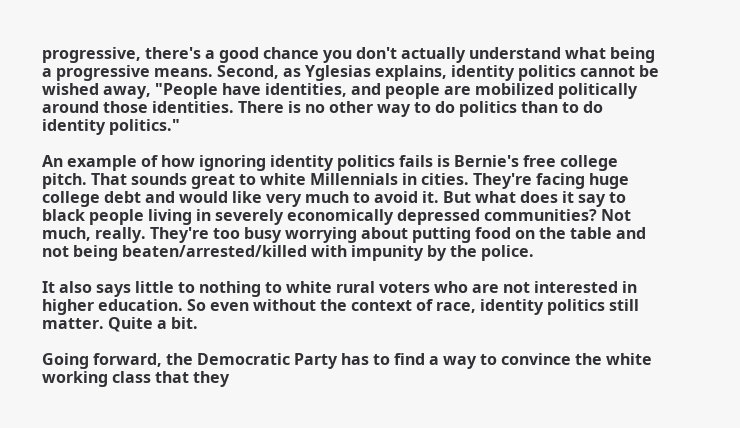progressive, there's a good chance you don't actually understand what being a progressive means. Second, as Yglesias explains, identity politics cannot be wished away, "People have identities, and people are mobilized politically around those identities. There is no other way to do politics than to do identity politics."

An example of how ignoring identity politics fails is Bernie's free college pitch. That sounds great to white Millennials in cities. They're facing huge college debt and would like very much to avoid it. But what does it say to black people living in severely economically depressed communities? Not much, really. They're too busy worrying about putting food on the table and not being beaten/arrested/killed with impunity by the police.

It also says little to nothing to white rural voters who are not interested in higher education. So even without the context of race, identity politics still matter. Quite a bit.

Going forward, the Democratic Party has to find a way to convince the white working class that they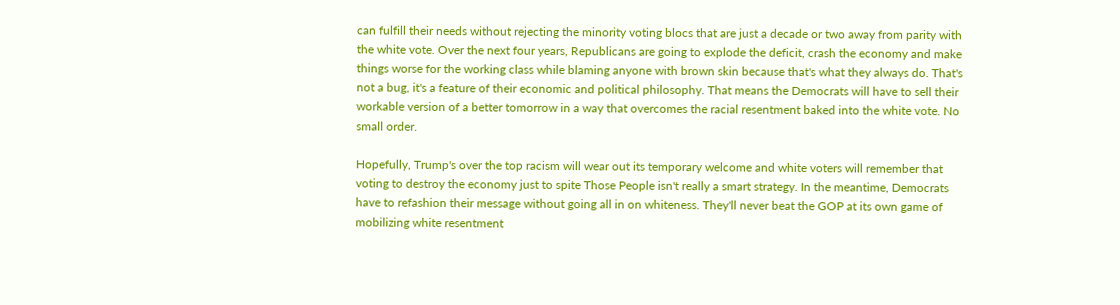can fulfill their needs without rejecting the minority voting blocs that are just a decade or two away from parity with the white vote. Over the next four years, Republicans are going to explode the deficit, crash the economy and make things worse for the working class while blaming anyone with brown skin because that's what they always do. That's not a bug, it's a feature of their economic and political philosophy. That means the Democrats will have to sell their workable version of a better tomorrow in a way that overcomes the racial resentment baked into the white vote. No small order.

Hopefully, Trump's over the top racism will wear out its temporary welcome and white voters will remember that voting to destroy the economy just to spite Those People isn't really a smart strategy. In the meantime, Democrats have to refashion their message without going all in on whiteness. They'll never beat the GOP at its own game of mobilizing white resentment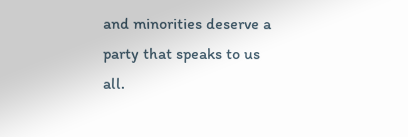and minorities deserve a party that speaks to us all.